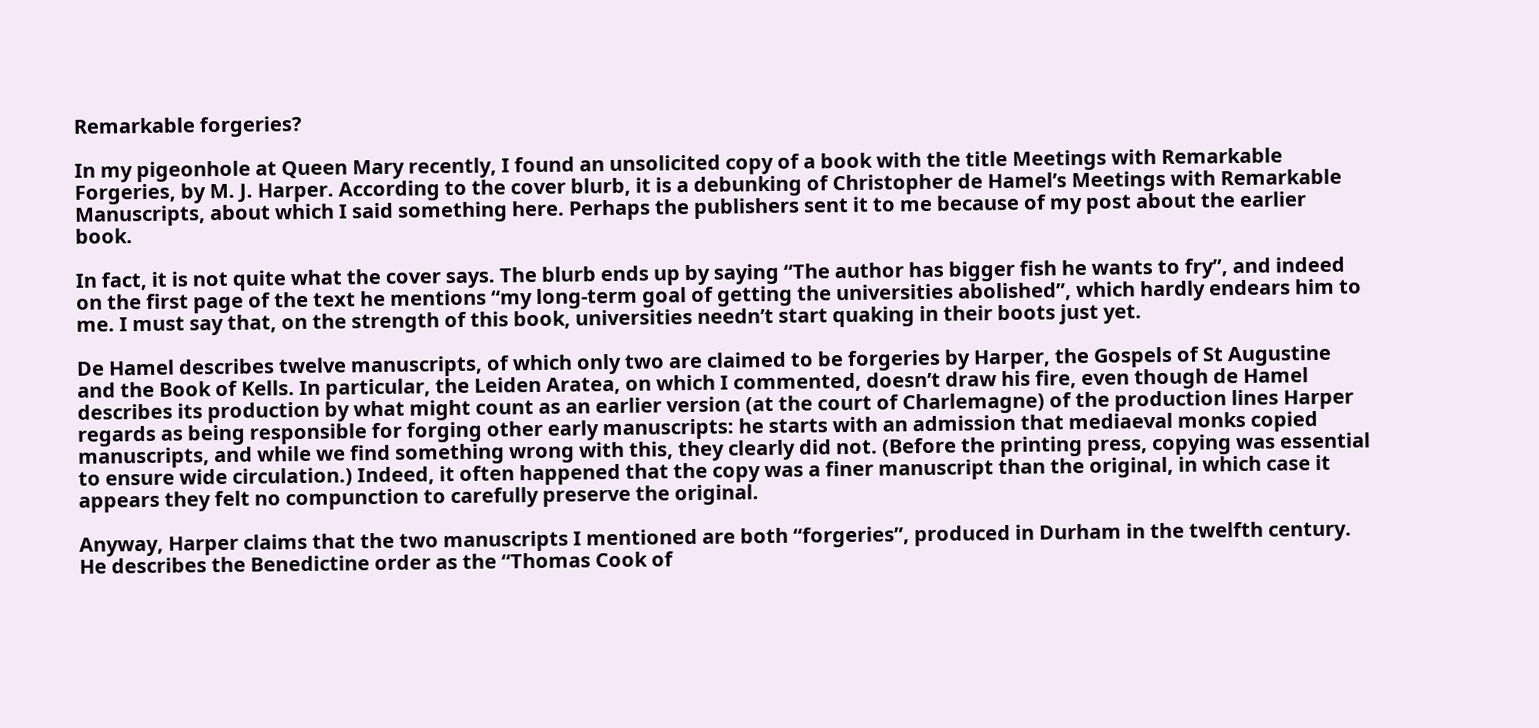Remarkable forgeries?

In my pigeonhole at Queen Mary recently, I found an unsolicited copy of a book with the title Meetings with Remarkable Forgeries, by M. J. Harper. According to the cover blurb, it is a debunking of Christopher de Hamel’s Meetings with Remarkable Manuscripts, about which I said something here. Perhaps the publishers sent it to me because of my post about the earlier book.

In fact, it is not quite what the cover says. The blurb ends up by saying “The author has bigger fish he wants to fry”, and indeed on the first page of the text he mentions “my long-term goal of getting the universities abolished”, which hardly endears him to me. I must say that, on the strength of this book, universities needn’t start quaking in their boots just yet.

De Hamel describes twelve manuscripts, of which only two are claimed to be forgeries by Harper, the Gospels of St Augustine and the Book of Kells. In particular, the Leiden Aratea, on which I commented, doesn’t draw his fire, even though de Hamel describes its production by what might count as an earlier version (at the court of Charlemagne) of the production lines Harper regards as being responsible for forging other early manuscripts: he starts with an admission that mediaeval monks copied manuscripts, and while we find something wrong with this, they clearly did not. (Before the printing press, copying was essential to ensure wide circulation.) Indeed, it often happened that the copy was a finer manuscript than the original, in which case it appears they felt no compunction to carefully preserve the original.

Anyway, Harper claims that the two manuscripts I mentioned are both “forgeries”, produced in Durham in the twelfth century. He describes the Benedictine order as the “Thomas Cook of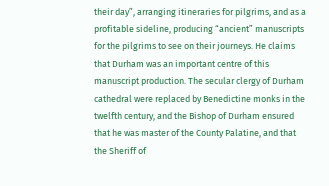their day”, arranging itineraries for pilgrims, and as a profitable sideline, producing “ancient” manuscripts for the pilgrims to see on their journeys. He claims that Durham was an important centre of this manuscript production. The secular clergy of Durham cathedral were replaced by Benedictine monks in the twelfth century, and the Bishop of Durham ensured that he was master of the County Palatine, and that the Sheriff of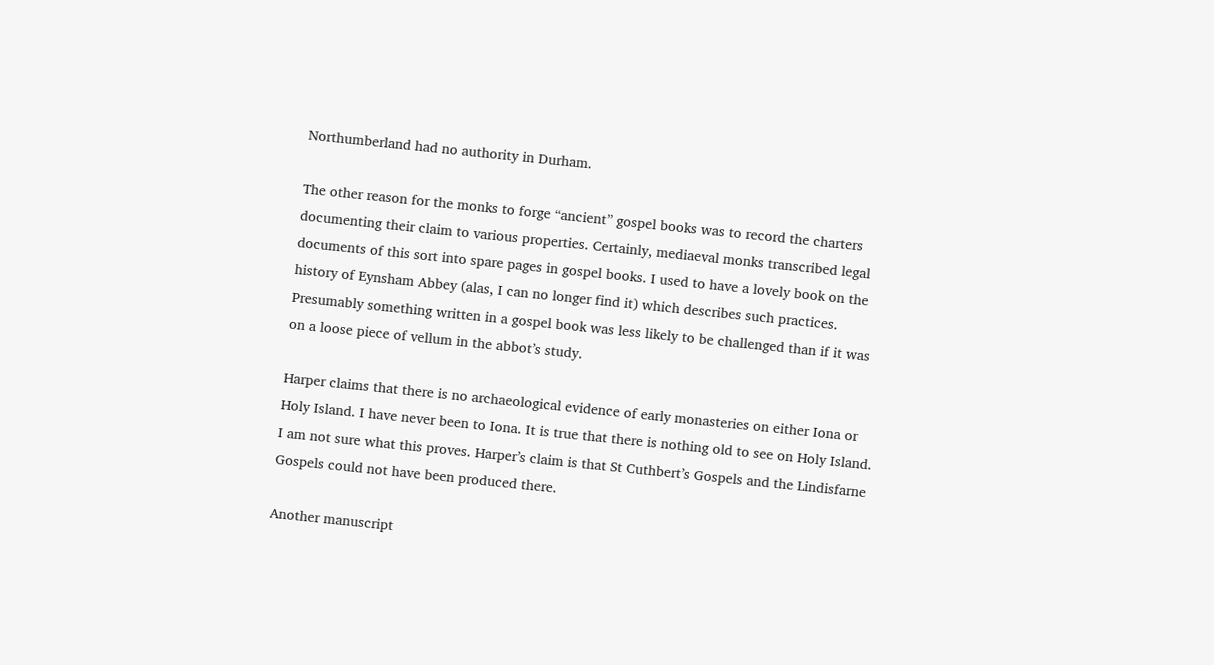Northumberland had no authority in Durham.

The other reason for the monks to forge “ancient” gospel books was to record the charters documenting their claim to various properties. Certainly, mediaeval monks transcribed legal documents of this sort into spare pages in gospel books. I used to have a lovely book on the history of Eynsham Abbey (alas, I can no longer find it) which describes such practices. Presumably something written in a gospel book was less likely to be challenged than if it was on a loose piece of vellum in the abbot’s study.

Harper claims that there is no archaeological evidence of early monasteries on either Iona or Holy Island. I have never been to Iona. It is true that there is nothing old to see on Holy Island. I am not sure what this proves. Harper’s claim is that St Cuthbert’s Gospels and the Lindisfarne Gospels could not have been produced there.

Another manuscript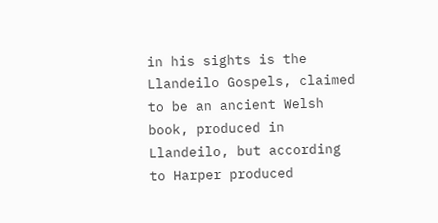in his sights is the Llandeilo Gospels, claimed to be an ancient Welsh book, produced in Llandeilo, but according to Harper produced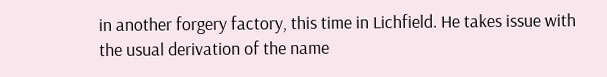in another forgery factory, this time in Lichfield. He takes issue with the usual derivation of the name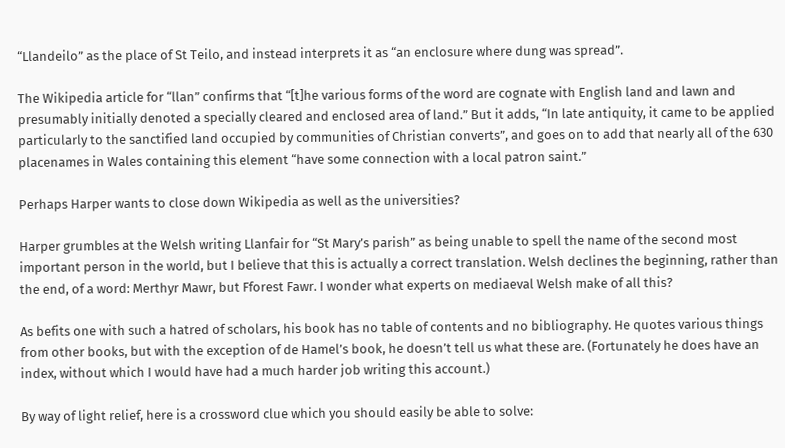“Llandeilo” as the place of St Teilo, and instead interprets it as “an enclosure where dung was spread”.

The Wikipedia article for “llan” confirms that “[t]he various forms of the word are cognate with English land and lawn and presumably initially denoted a specially cleared and enclosed area of land.” But it adds, “In late antiquity, it came to be applied particularly to the sanctified land occupied by communities of Christian converts”, and goes on to add that nearly all of the 630 placenames in Wales containing this element “have some connection with a local patron saint.”

Perhaps Harper wants to close down Wikipedia as well as the universities?

Harper grumbles at the Welsh writing Llanfair for “St Mary’s parish” as being unable to spell the name of the second most important person in the world, but I believe that this is actually a correct translation. Welsh declines the beginning, rather than the end, of a word: Merthyr Mawr, but Fforest Fawr. I wonder what experts on mediaeval Welsh make of all this?

As befits one with such a hatred of scholars, his book has no table of contents and no bibliography. He quotes various things from other books, but with the exception of de Hamel’s book, he doesn’t tell us what these are. (Fortunately he does have an index, without which I would have had a much harder job writing this account.)

By way of light relief, here is a crossword clue which you should easily be able to solve: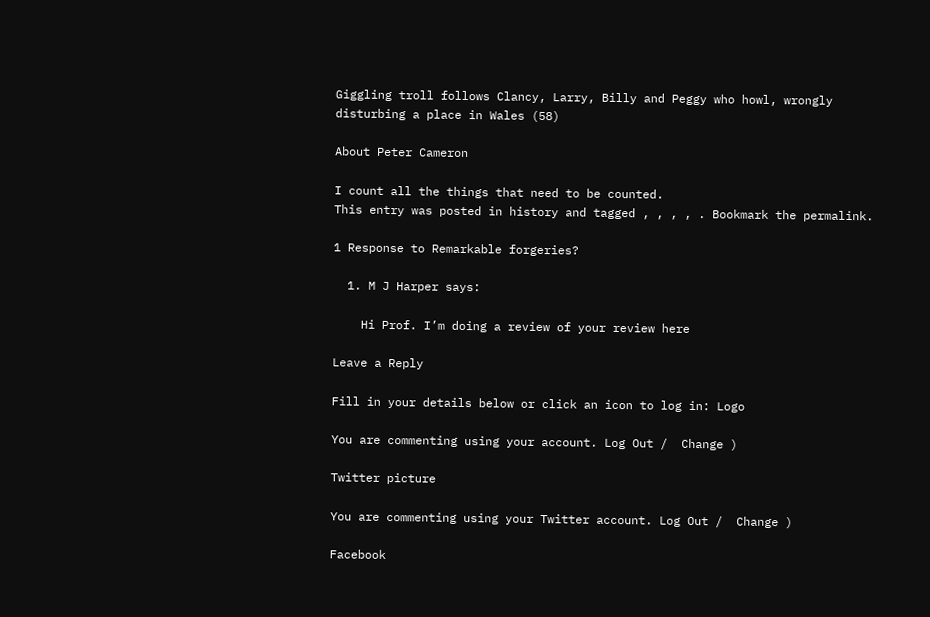Giggling troll follows Clancy, Larry, Billy and Peggy who howl, wrongly
disturbing a place in Wales (58)

About Peter Cameron

I count all the things that need to be counted.
This entry was posted in history and tagged , , , , . Bookmark the permalink.

1 Response to Remarkable forgeries?

  1. M J Harper says:

    Hi Prof. I’m doing a review of your review here

Leave a Reply

Fill in your details below or click an icon to log in: Logo

You are commenting using your account. Log Out /  Change )

Twitter picture

You are commenting using your Twitter account. Log Out /  Change )

Facebook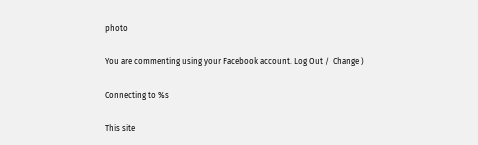photo

You are commenting using your Facebook account. Log Out /  Change )

Connecting to %s

This site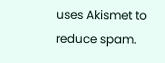uses Akismet to reduce spam.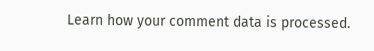Learn how your comment data is processed.